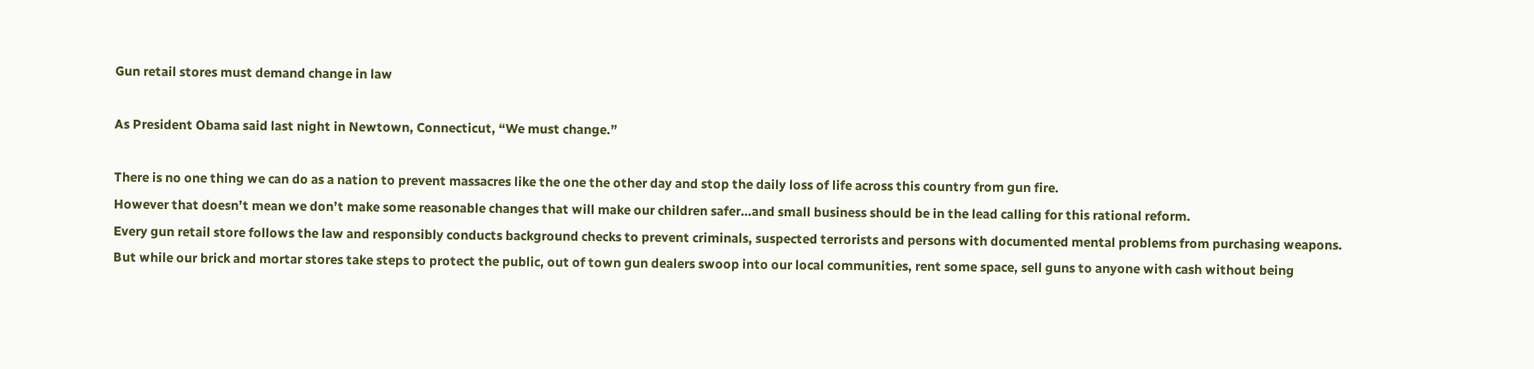Gun retail stores must demand change in law

As President Obama said last night in Newtown, Connecticut, “We must change.”

There is no one thing we can do as a nation to prevent massacres like the one the other day and stop the daily loss of life across this country from gun fire.
However that doesn’t mean we don’t make some reasonable changes that will make our children safer…and small business should be in the lead calling for this rational reform.
Every gun retail store follows the law and responsibly conducts background checks to prevent criminals, suspected terrorists and persons with documented mental problems from purchasing weapons.
But while our brick and mortar stores take steps to protect the public, out of town gun dealers swoop into our local communities, rent some space, sell guns to anyone with cash without being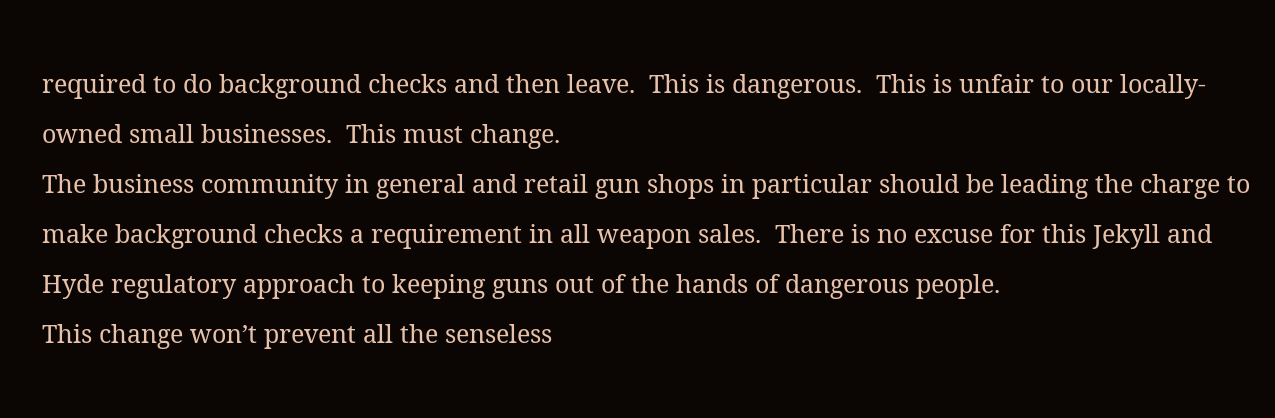required to do background checks and then leave.  This is dangerous.  This is unfair to our locally-owned small businesses.  This must change.
The business community in general and retail gun shops in particular should be leading the charge to make background checks a requirement in all weapon sales.  There is no excuse for this Jekyll and Hyde regulatory approach to keeping guns out of the hands of dangerous people.
This change won’t prevent all the senseless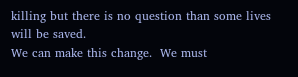killing but there is no question than some lives will be saved.
We can make this change.  We must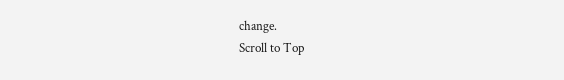change.
Scroll to Top